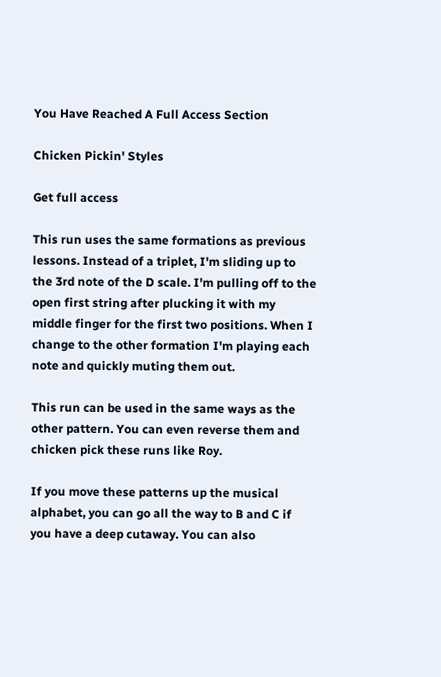You Have Reached A Full Access Section

Chicken Pickin' Styles

Get full access

This run uses the same formations as previous lessons. Instead of a triplet, I'm sliding up to the 3rd note of the D scale. I'm pulling off to the open first string after plucking it with my middle finger for the first two positions. When I change to the other formation I'm playing each note and quickly muting them out.

This run can be used in the same ways as the other pattern. You can even reverse them and chicken pick these runs like Roy.

If you move these patterns up the musical alphabet, you can go all the way to B and C if you have a deep cutaway. You can also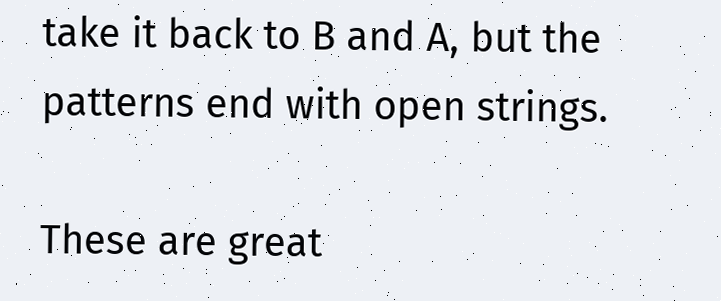take it back to B and A, but the patterns end with open strings.

These are great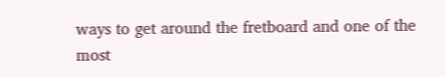ways to get around the fretboard and one of the most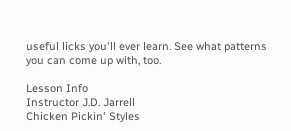useful licks you'll ever learn. See what patterns you can come up with, too.

Lesson Info
Instructor J.D. Jarrell
Chicken Pickin' Styles